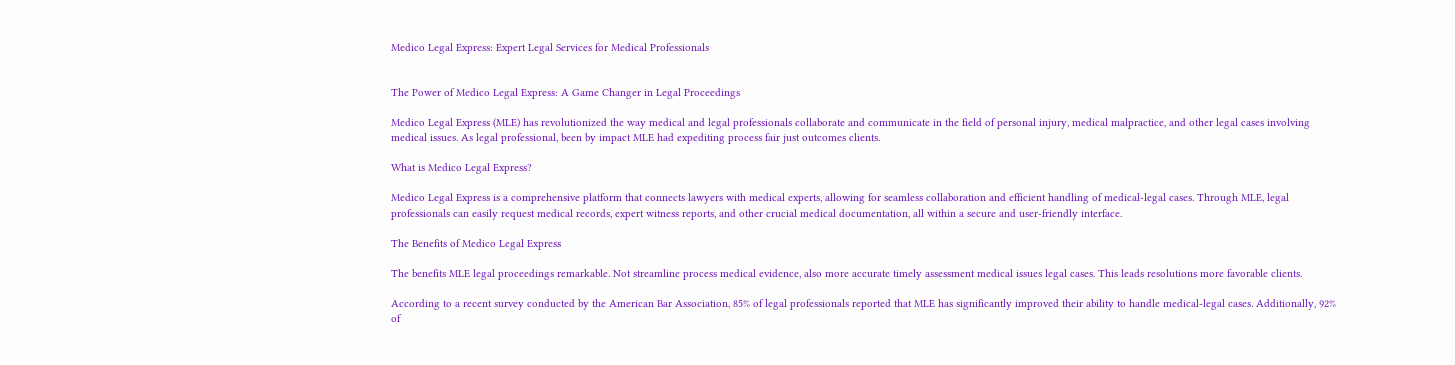Medico Legal Express: Expert Legal Services for Medical Professionals


The Power of Medico Legal Express: A Game Changer in Legal Proceedings

Medico Legal Express (MLE) has revolutionized the way medical and legal professionals collaborate and communicate in the field of personal injury, medical malpractice, and other legal cases involving medical issues. As legal professional, been by impact MLE had expediting process fair just outcomes clients.

What is Medico Legal Express?

Medico Legal Express is a comprehensive platform that connects lawyers with medical experts, allowing for seamless collaboration and efficient handling of medical-legal cases. Through MLE, legal professionals can easily request medical records, expert witness reports, and other crucial medical documentation, all within a secure and user-friendly interface.

The Benefits of Medico Legal Express

The benefits MLE legal proceedings remarkable. Not streamline process medical evidence, also more accurate timely assessment medical issues legal cases. This leads resolutions more favorable clients.

According to a recent survey conducted by the American Bar Association, 85% of legal professionals reported that MLE has significantly improved their ability to handle medical-legal cases. Additionally, 92% of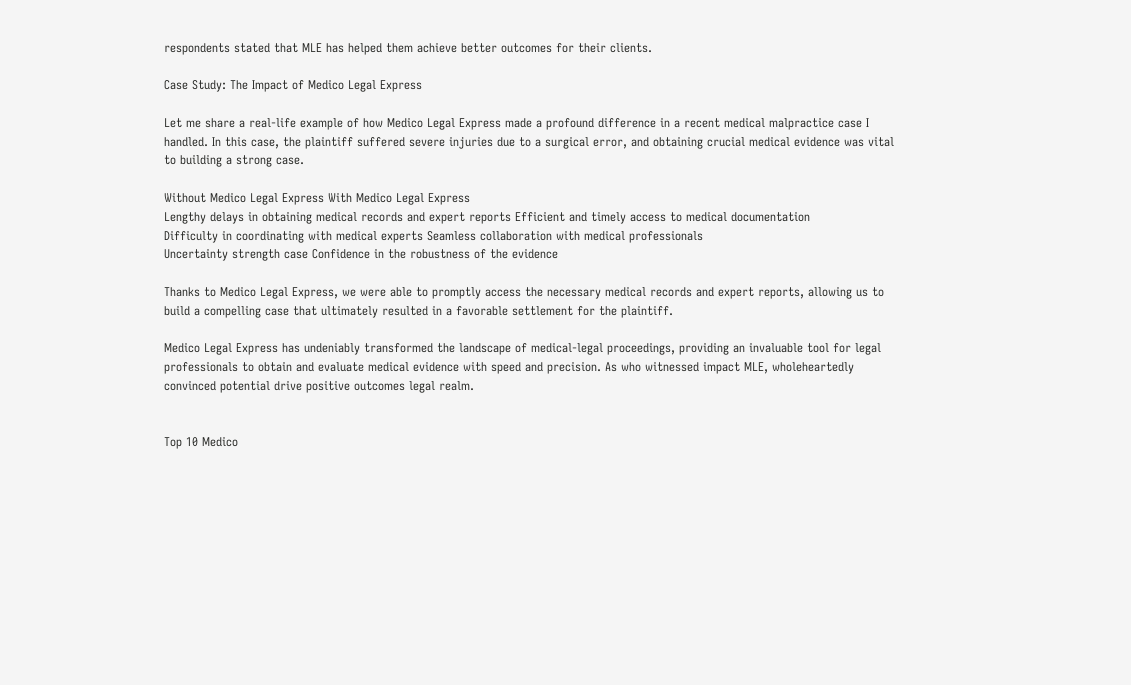respondents stated that MLE has helped them achieve better outcomes for their clients.

Case Study: The Impact of Medico Legal Express

Let me share a real-life example of how Medico Legal Express made a profound difference in a recent medical malpractice case I handled. In this case, the plaintiff suffered severe injuries due to a surgical error, and obtaining crucial medical evidence was vital to building a strong case.

Without Medico Legal Express With Medico Legal Express
Lengthy delays in obtaining medical records and expert reports Efficient and timely access to medical documentation
Difficulty in coordinating with medical experts Seamless collaboration with medical professionals
Uncertainty strength case Confidence in the robustness of the evidence

Thanks to Medico Legal Express, we were able to promptly access the necessary medical records and expert reports, allowing us to build a compelling case that ultimately resulted in a favorable settlement for the plaintiff.

Medico Legal Express has undeniably transformed the landscape of medical-legal proceedings, providing an invaluable tool for legal professionals to obtain and evaluate medical evidence with speed and precision. As who witnessed impact MLE, wholeheartedly convinced potential drive positive outcomes legal realm.


Top 10 Medico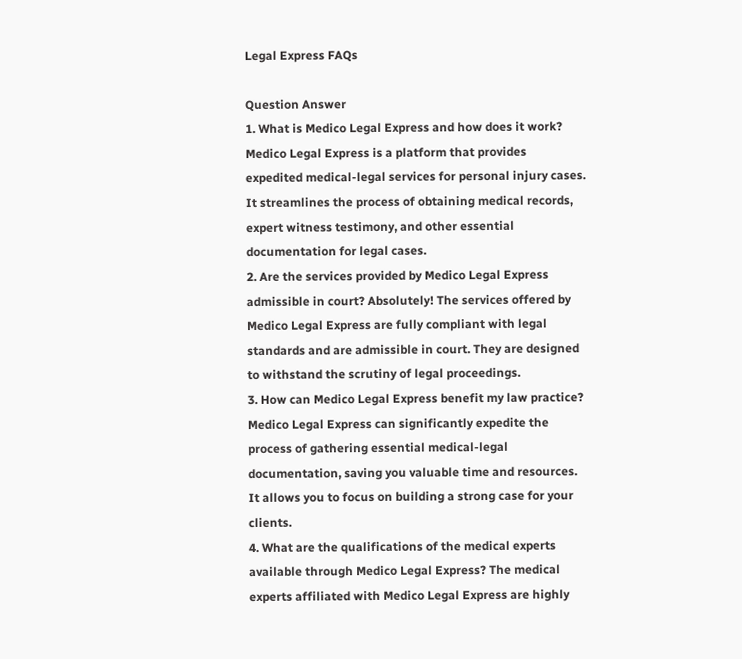Legal Express FAQs

Question Answer
1. What is Medico Legal Express and how does it work? Medico Legal Express is a platform that provides expedited medical-legal services for personal injury cases. It streamlines the process of obtaining medical records, expert witness testimony, and other essential documentation for legal cases.
2. Are the services provided by Medico Legal Express admissible in court? Absolutely! The services offered by Medico Legal Express are fully compliant with legal standards and are admissible in court. They are designed to withstand the scrutiny of legal proceedings.
3. How can Medico Legal Express benefit my law practice? Medico Legal Express can significantly expedite the process of gathering essential medical-legal documentation, saving you valuable time and resources. It allows you to focus on building a strong case for your clients.
4. What are the qualifications of the medical experts available through Medico Legal Express? The medical experts affiliated with Medico Legal Express are highly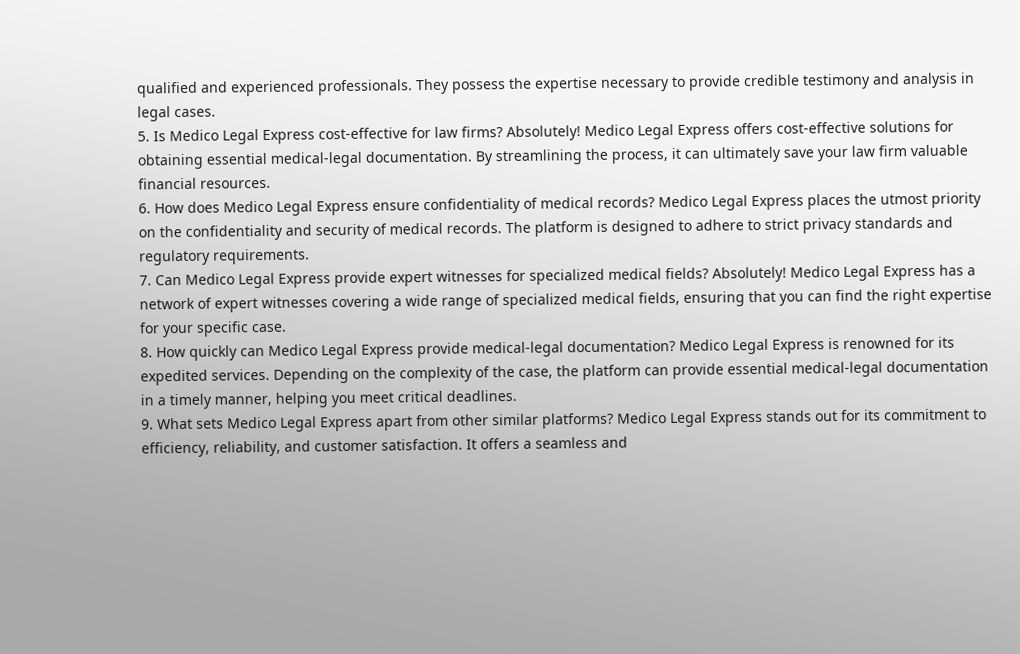qualified and experienced professionals. They possess the expertise necessary to provide credible testimony and analysis in legal cases.
5. Is Medico Legal Express cost-effective for law firms? Absolutely! Medico Legal Express offers cost-effective solutions for obtaining essential medical-legal documentation. By streamlining the process, it can ultimately save your law firm valuable financial resources.
6. How does Medico Legal Express ensure confidentiality of medical records? Medico Legal Express places the utmost priority on the confidentiality and security of medical records. The platform is designed to adhere to strict privacy standards and regulatory requirements.
7. Can Medico Legal Express provide expert witnesses for specialized medical fields? Absolutely! Medico Legal Express has a network of expert witnesses covering a wide range of specialized medical fields, ensuring that you can find the right expertise for your specific case.
8. How quickly can Medico Legal Express provide medical-legal documentation? Medico Legal Express is renowned for its expedited services. Depending on the complexity of the case, the platform can provide essential medical-legal documentation in a timely manner, helping you meet critical deadlines.
9. What sets Medico Legal Express apart from other similar platforms? Medico Legal Express stands out for its commitment to efficiency, reliability, and customer satisfaction. It offers a seamless and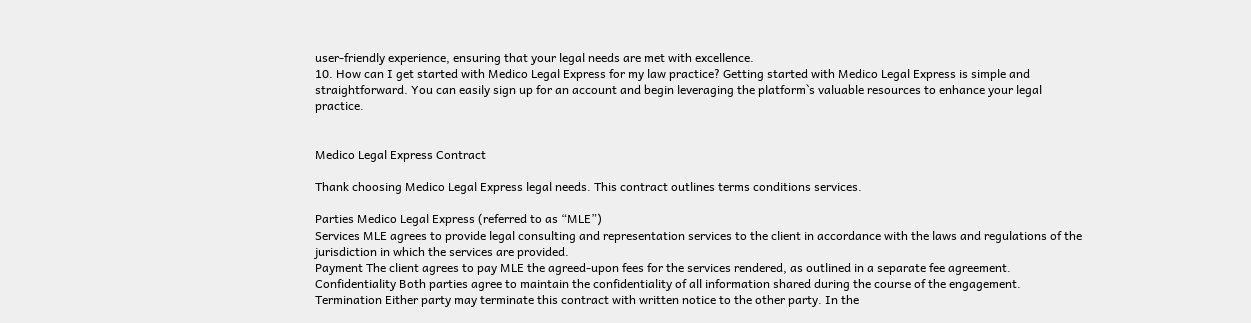user-friendly experience, ensuring that your legal needs are met with excellence.
10. How can I get started with Medico Legal Express for my law practice? Getting started with Medico Legal Express is simple and straightforward. You can easily sign up for an account and begin leveraging the platform`s valuable resources to enhance your legal practice.


Medico Legal Express Contract

Thank choosing Medico Legal Express legal needs. This contract outlines terms conditions services.

Parties Medico Legal Express (referred to as “MLE”)
Services MLE agrees to provide legal consulting and representation services to the client in accordance with the laws and regulations of the jurisdiction in which the services are provided.
Payment The client agrees to pay MLE the agreed-upon fees for the services rendered, as outlined in a separate fee agreement.
Confidentiality Both parties agree to maintain the confidentiality of all information shared during the course of the engagement.
Termination Either party may terminate this contract with written notice to the other party. In the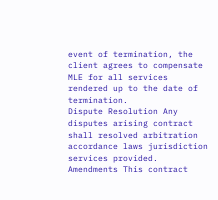event of termination, the client agrees to compensate MLE for all services rendered up to the date of termination.
Dispute Resolution Any disputes arising contract shall resolved arbitration accordance laws jurisdiction services provided.
Amendments This contract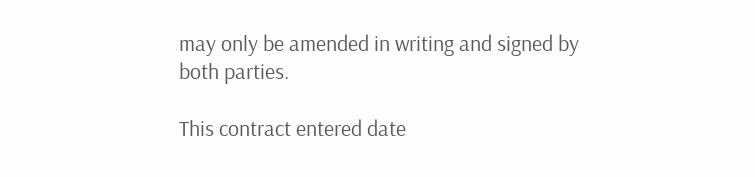may only be amended in writing and signed by both parties.

This contract entered date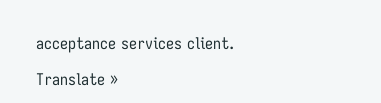acceptance services client.

Translate »